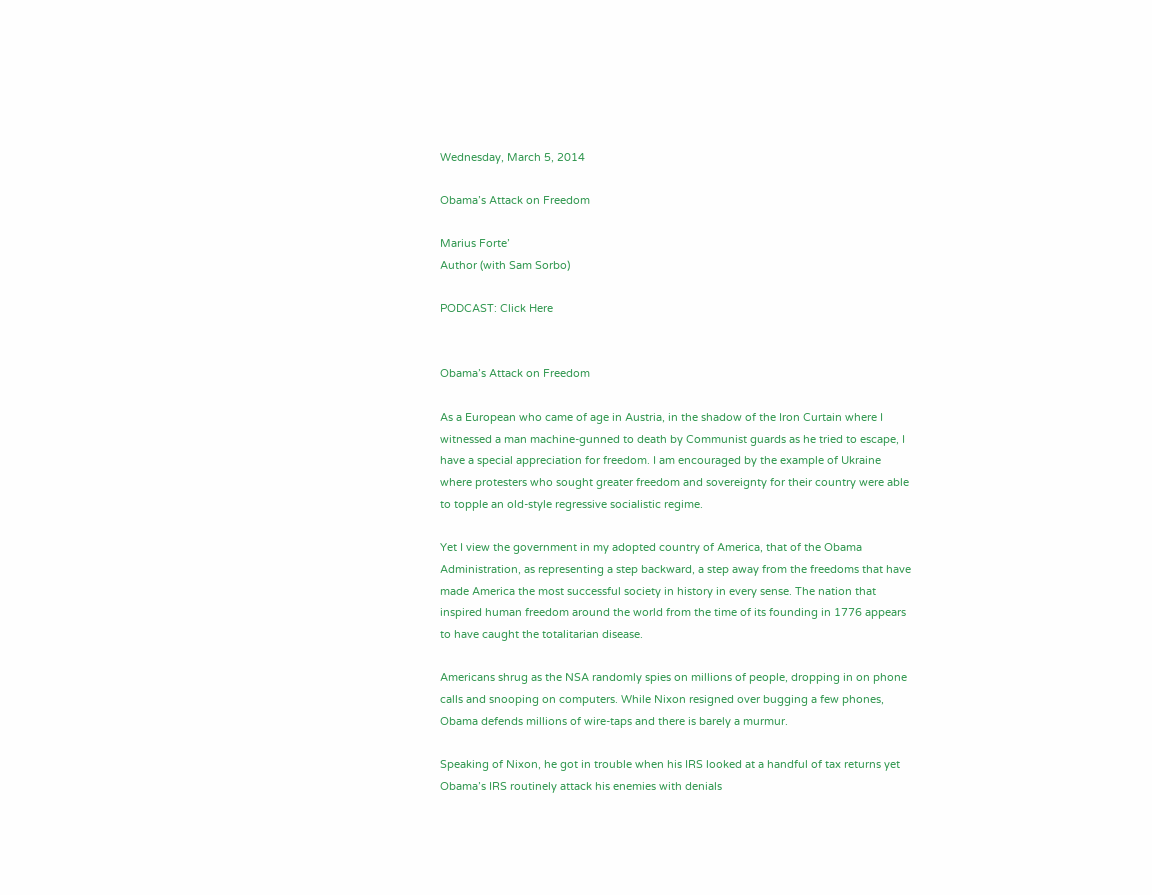Wednesday, March 5, 2014

Obama’s Attack on Freedom

Marius Forte’
Author (with Sam Sorbo)

PODCAST: Click Here


Obama’s Attack on Freedom

As a European who came of age in Austria, in the shadow of the Iron Curtain where I witnessed a man machine-gunned to death by Communist guards as he tried to escape, I have a special appreciation for freedom. I am encouraged by the example of Ukraine where protesters who sought greater freedom and sovereignty for their country were able to topple an old-style regressive socialistic regime.

Yet I view the government in my adopted country of America, that of the Obama Administration, as representing a step backward, a step away from the freedoms that have made America the most successful society in history in every sense. The nation that inspired human freedom around the world from the time of its founding in 1776 appears to have caught the totalitarian disease.

Americans shrug as the NSA randomly spies on millions of people, dropping in on phone calls and snooping on computers. While Nixon resigned over bugging a few phones, Obama defends millions of wire-taps and there is barely a murmur.

Speaking of Nixon, he got in trouble when his IRS looked at a handful of tax returns yet Obama’s IRS routinely attack his enemies with denials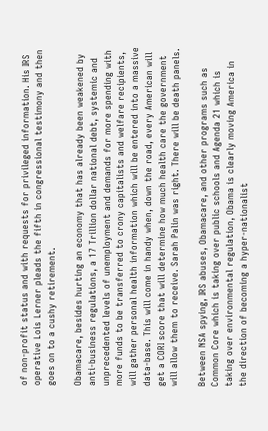of non-profit status and with requests for privileged information. His IRS operative Lois Lerner pleads the fifth in congressional testimony and then goes on to a cushy retirement.

Obamacare, besides hurting an economy that has already been weakened by anti-business regulations, a 17 Trillion dollar national debt, systemic and unprecedented levels of unemployment and demands for more spending with more funds to be transferred to crony capitalists and welfare recipients, will gather personal health information which will be entered into a massive data-base. This will come in handy when, down the road, every American will get a CORI score that will determine how much health care the government will allow them to receive. Sarah Palin was right. There will be death panels.

Between NSA spying, IRS abuses, Obamacare, and other programs such as Common Core which is taking over public schools and Agenda 21 which is taking over environmental regulation, Obama is clearly moving America in the direction of becoming a hyper-nationalist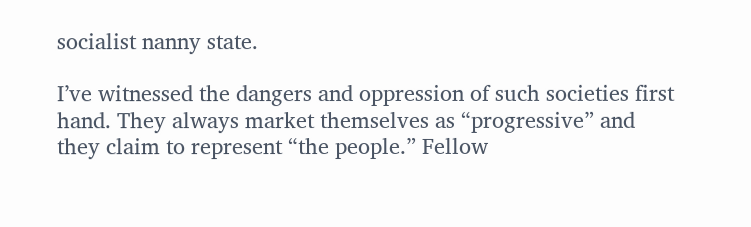socialist nanny state.

I’ve witnessed the dangers and oppression of such societies first hand. They always market themselves as “progressive” and they claim to represent “the people.” Fellow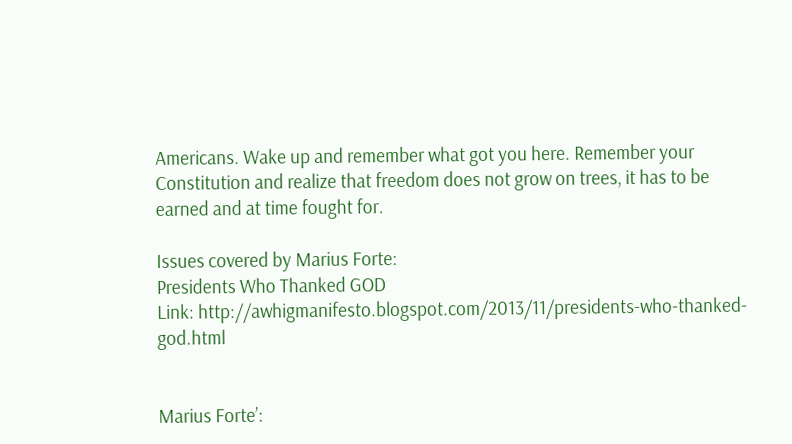Americans. Wake up and remember what got you here. Remember your Constitution and realize that freedom does not grow on trees, it has to be earned and at time fought for.

Issues covered by Marius Forte:
Presidents Who Thanked GOD
Link: http://awhigmanifesto.blogspot.com/2013/11/presidents-who-thanked-god.html


Marius Forte’: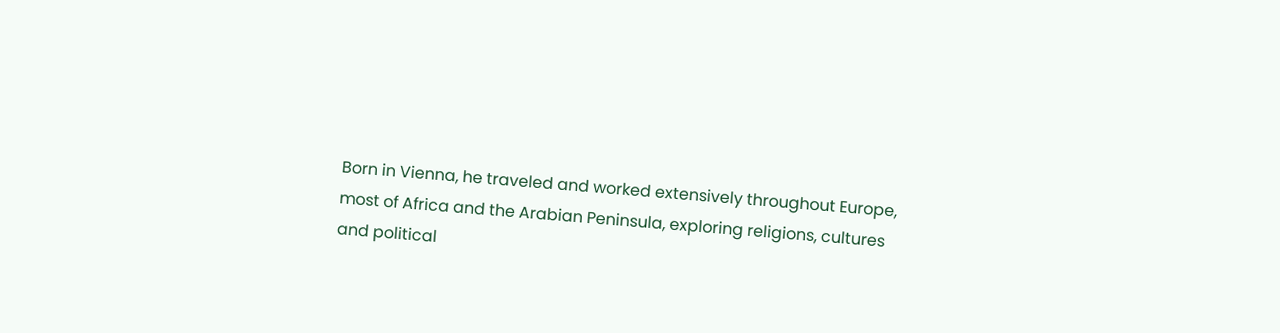Born in Vienna, he traveled and worked extensively throughout Europe,
most of Africa and the Arabian Peninsula, exploring religions, cultures
and political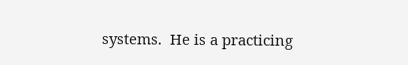systems.  He is a practicing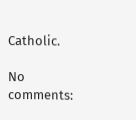Catholic.

No comments: